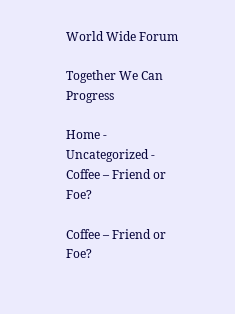World Wide Forum

Together We Can Progress

Home - Uncategorized - Coffee – Friend or Foe?

Coffee – Friend or Foe?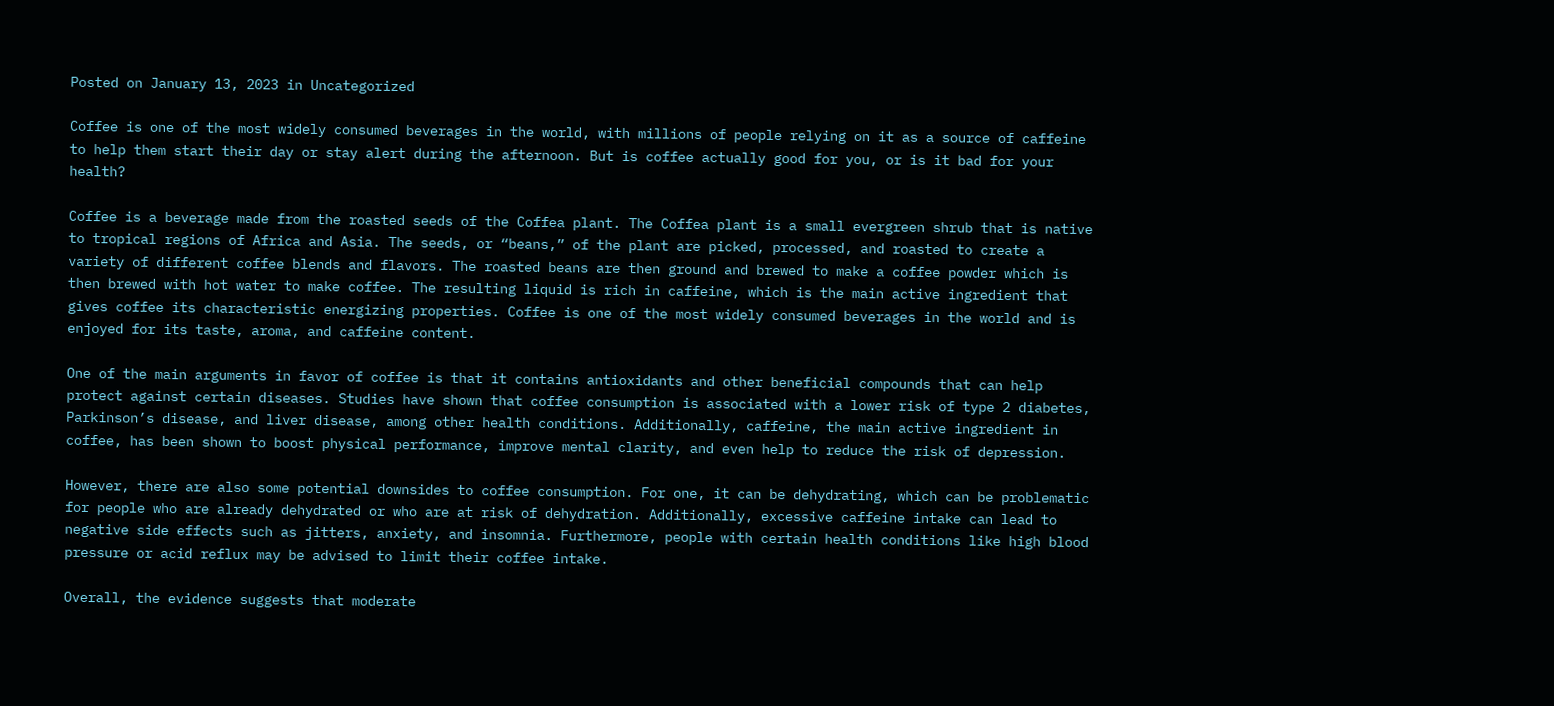Posted on January 13, 2023 in Uncategorized

Coffee is one of the most widely consumed beverages in the world, with millions of people relying on it as a source of caffeine to help them start their day or stay alert during the afternoon. But is coffee actually good for you, or is it bad for your health?

Coffee is a beverage made from the roasted seeds of the Coffea plant. The Coffea plant is a small evergreen shrub that is native to tropical regions of Africa and Asia. The seeds, or “beans,” of the plant are picked, processed, and roasted to create a variety of different coffee blends and flavors. The roasted beans are then ground and brewed to make a coffee powder which is then brewed with hot water to make coffee. The resulting liquid is rich in caffeine, which is the main active ingredient that gives coffee its characteristic energizing properties. Coffee is one of the most widely consumed beverages in the world and is enjoyed for its taste, aroma, and caffeine content.

One of the main arguments in favor of coffee is that it contains antioxidants and other beneficial compounds that can help protect against certain diseases. Studies have shown that coffee consumption is associated with a lower risk of type 2 diabetes, Parkinson’s disease, and liver disease, among other health conditions. Additionally, caffeine, the main active ingredient in coffee, has been shown to boost physical performance, improve mental clarity, and even help to reduce the risk of depression.

However, there are also some potential downsides to coffee consumption. For one, it can be dehydrating, which can be problematic for people who are already dehydrated or who are at risk of dehydration. Additionally, excessive caffeine intake can lead to negative side effects such as jitters, anxiety, and insomnia. Furthermore, people with certain health conditions like high blood pressure or acid reflux may be advised to limit their coffee intake.

Overall, the evidence suggests that moderate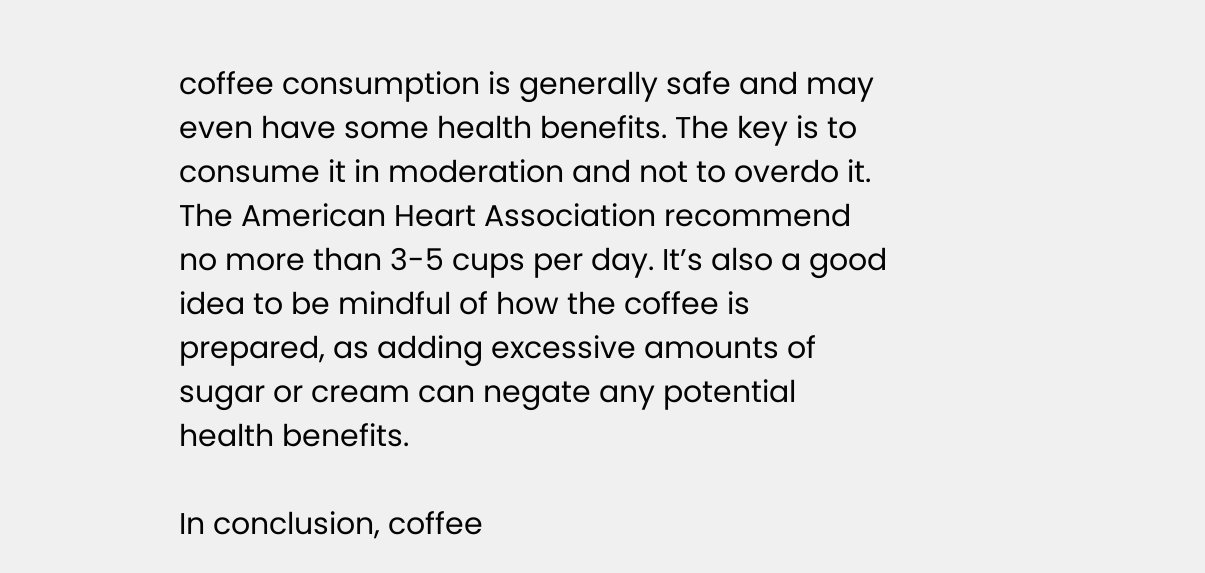coffee consumption is generally safe and may even have some health benefits. The key is to consume it in moderation and not to overdo it. The American Heart Association recommend no more than 3-5 cups per day. It’s also a good idea to be mindful of how the coffee is prepared, as adding excessive amounts of sugar or cream can negate any potential health benefits.

In conclusion, coffee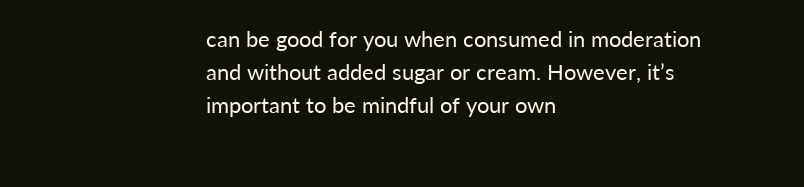can be good for you when consumed in moderation and without added sugar or cream. However, it’s important to be mindful of your own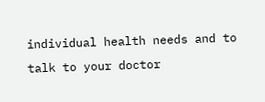individual health needs and to talk to your doctor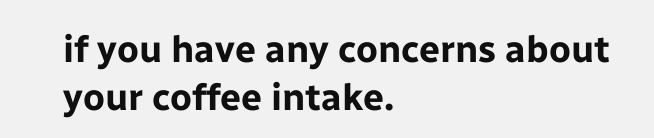if you have any concerns about your coffee intake.